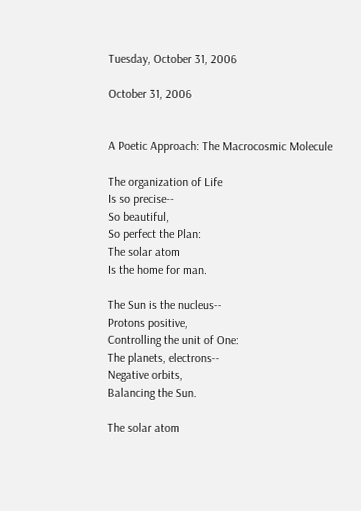Tuesday, October 31, 2006

October 31, 2006


A Poetic Approach: The Macrocosmic Molecule

The organization of Life
Is so precise--
So beautiful,
So perfect the Plan:
The solar atom
Is the home for man.

The Sun is the nucleus--
Protons positive,
Controlling the unit of One:
The planets, electrons--
Negative orbits,
Balancing the Sun.

The solar atom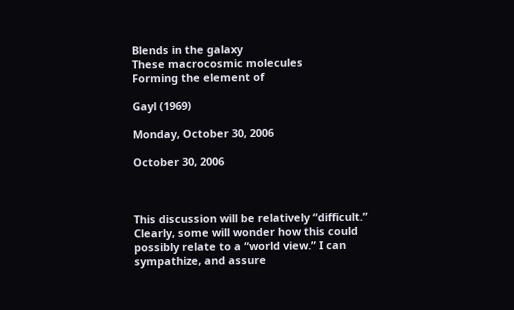Blends in the galaxy
These macrocosmic molecules
Forming the element of

Gayl (1969)

Monday, October 30, 2006

October 30, 2006



This discussion will be relatively “difficult.” Clearly, some will wonder how this could possibly relate to a “world view.” I can sympathize, and assure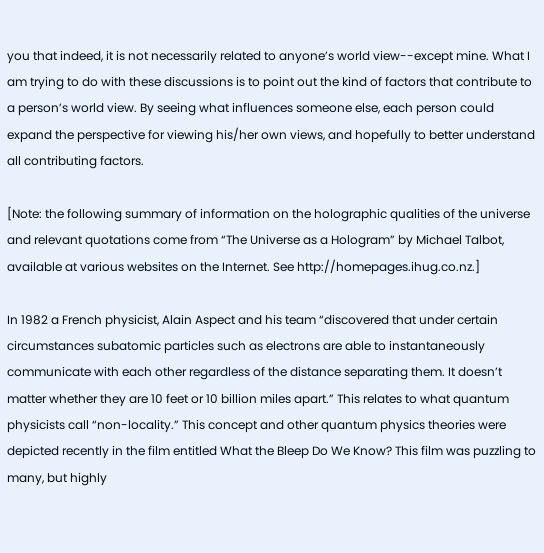you that indeed, it is not necessarily related to anyone’s world view--except mine. What I am trying to do with these discussions is to point out the kind of factors that contribute to a person’s world view. By seeing what influences someone else, each person could expand the perspective for viewing his/her own views, and hopefully to better understand all contributing factors.

[Note: the following summary of information on the holographic qualities of the universe and relevant quotations come from “The Universe as a Hologram” by Michael Talbot, available at various websites on the Internet. See http://homepages.ihug.co.nz.]

In 1982 a French physicist, Alain Aspect and his team “discovered that under certain circumstances subatomic particles such as electrons are able to instantaneously communicate with each other regardless of the distance separating them. It doesn’t matter whether they are 10 feet or 10 billion miles apart.” This relates to what quantum physicists call “non-locality.” This concept and other quantum physics theories were depicted recently in the film entitled What the Bleep Do We Know? This film was puzzling to many, but highly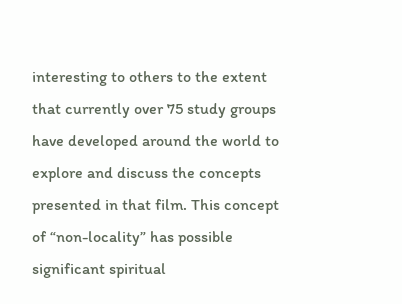interesting to others to the extent that currently over 75 study groups have developed around the world to explore and discuss the concepts presented in that film. This concept of “non-locality” has possible significant spiritual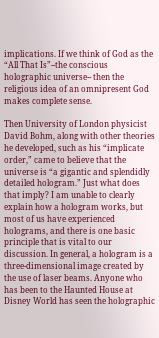implications. If we think of God as the “All That Is”--the conscious holographic universe-- then the religious idea of an omnipresent God makes complete sense.

Then University of London physicist David Bohm, along with other theories he developed, such as his “implicate order,” came to believe that the universe is “a gigantic and splendidly detailed hologram.” Just what does that imply? I am unable to clearly explain how a hologram works, but most of us have experienced holograms, and there is one basic principle that is vital to our discussion. In general, a hologram is a three-dimensional image created by the use of laser beams. Anyone who has been to the Haunted House at Disney World has seen the holographic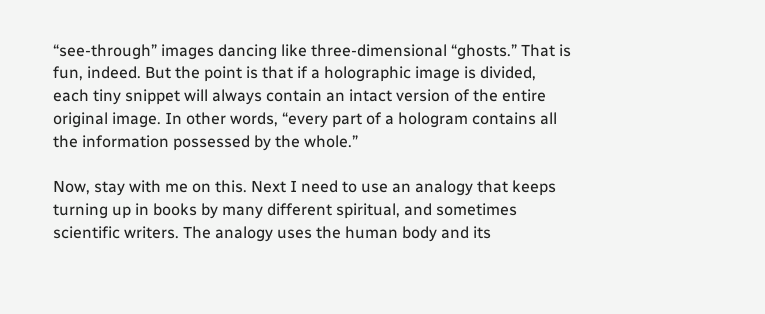“see-through” images dancing like three-dimensional “ghosts.” That is fun, indeed. But the point is that if a holographic image is divided, each tiny snippet will always contain an intact version of the entire original image. In other words, “every part of a hologram contains all the information possessed by the whole.”

Now, stay with me on this. Next I need to use an analogy that keeps turning up in books by many different spiritual, and sometimes scientific writers. The analogy uses the human body and its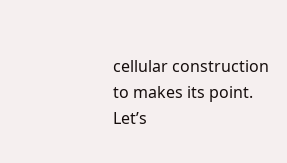cellular construction to makes its point. Let’s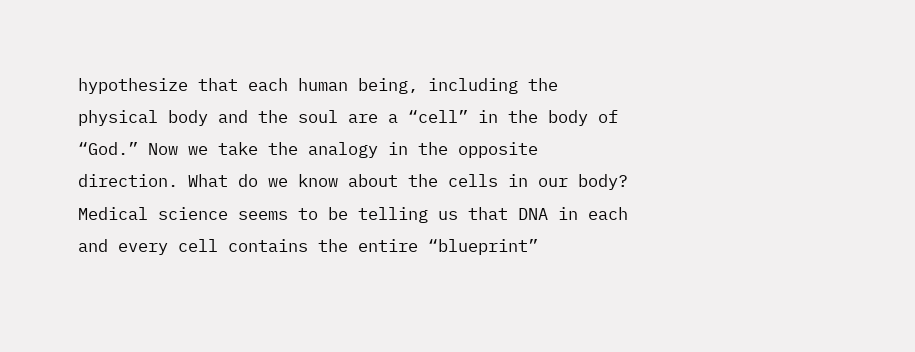hypothesize that each human being, including the physical body and the soul are a “cell” in the body of “God.” Now we take the analogy in the opposite direction. What do we know about the cells in our body? Medical science seems to be telling us that DNA in each and every cell contains the entire “blueprint”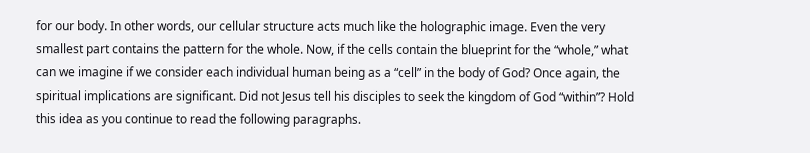for our body. In other words, our cellular structure acts much like the holographic image. Even the very smallest part contains the pattern for the whole. Now, if the cells contain the blueprint for the “whole,” what can we imagine if we consider each individual human being as a “cell” in the body of God? Once again, the spiritual implications are significant. Did not Jesus tell his disciples to seek the kingdom of God “within”? Hold this idea as you continue to read the following paragraphs.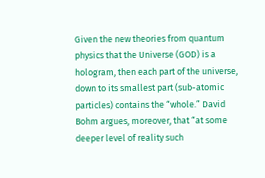Given the new theories from quantum physics that the Universe (GOD) is a hologram, then each part of the universe, down to its smallest part (sub-atomic particles) contains the “whole.” David Bohm argues, moreover, that “at some deeper level of reality such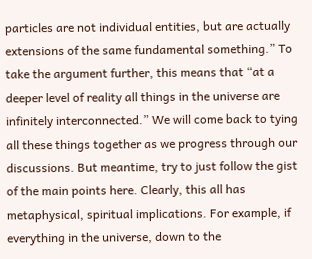particles are not individual entities, but are actually extensions of the same fundamental something.” To take the argument further, this means that “at a deeper level of reality all things in the universe are infinitely interconnected.” We will come back to tying all these things together as we progress through our discussions. But meantime, try to just follow the gist of the main points here. Clearly, this all has metaphysical, spiritual implications. For example, if everything in the universe, down to the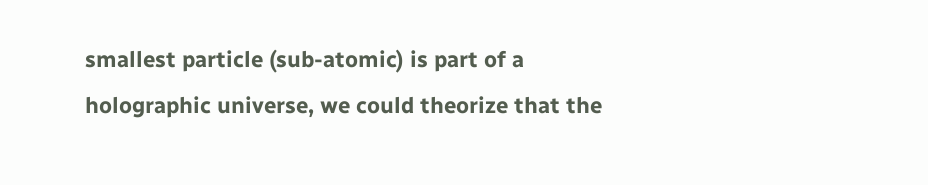smallest particle (sub-atomic) is part of a holographic universe, we could theorize that the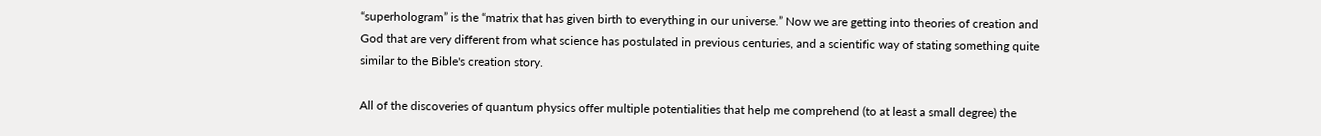“superhologram” is the “matrix that has given birth to everything in our universe.” Now we are getting into theories of creation and God that are very different from what science has postulated in previous centuries, and a scientific way of stating something quite similar to the Bible's creation story.

All of the discoveries of quantum physics offer multiple potentialities that help me comprehend (to at least a small degree) the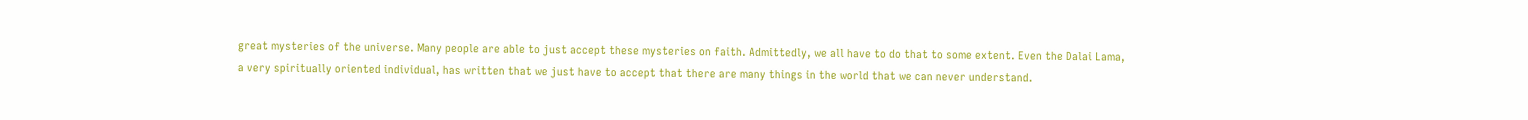great mysteries of the universe. Many people are able to just accept these mysteries on faith. Admittedly, we all have to do that to some extent. Even the Dalai Lama, a very spiritually oriented individual, has written that we just have to accept that there are many things in the world that we can never understand.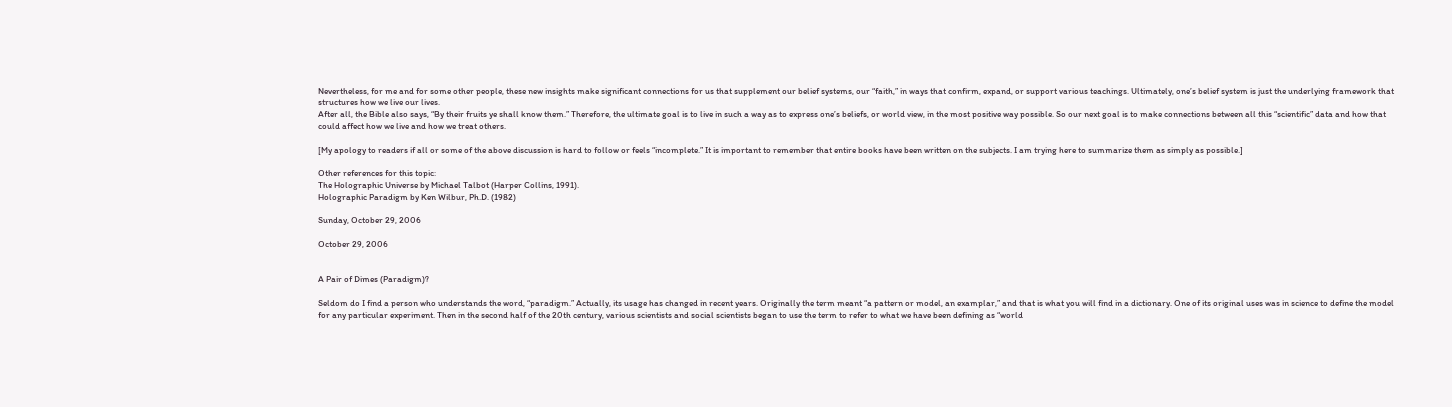Nevertheless, for me and for some other people, these new insights make significant connections for us that supplement our belief systems, our “faith,” in ways that confirm, expand, or support various teachings. Ultimately, one’s belief system is just the underlying framework that structures how we live our lives.
After all, the Bible also says, “By their fruits ye shall know them.” Therefore, the ultimate goal is to live in such a way as to express one’s beliefs, or world view, in the most positive way possible. So our next goal is to make connections between all this “scientific” data and how that could affect how we live and how we treat others.

[My apology to readers if all or some of the above discussion is hard to follow or feels “incomplete.” It is important to remember that entire books have been written on the subjects. I am trying here to summarize them as simply as possible.]

Other references for this topic:
The Holographic Universe by Michael Talbot (Harper Collins, 1991).
Holographic Paradigm by Ken Wilbur, Ph.D. (1982)

Sunday, October 29, 2006

October 29, 2006


A Pair of Dimes (Paradigm)?

Seldom do I find a person who understands the word, “paradigm.” Actually, its usage has changed in recent years. Originally the term meant “a pattern or model, an examplar,” and that is what you will find in a dictionary. One of its original uses was in science to define the model for any particular experiment. Then in the second half of the 20th century, various scientists and social scientists began to use the term to refer to what we have been defining as “world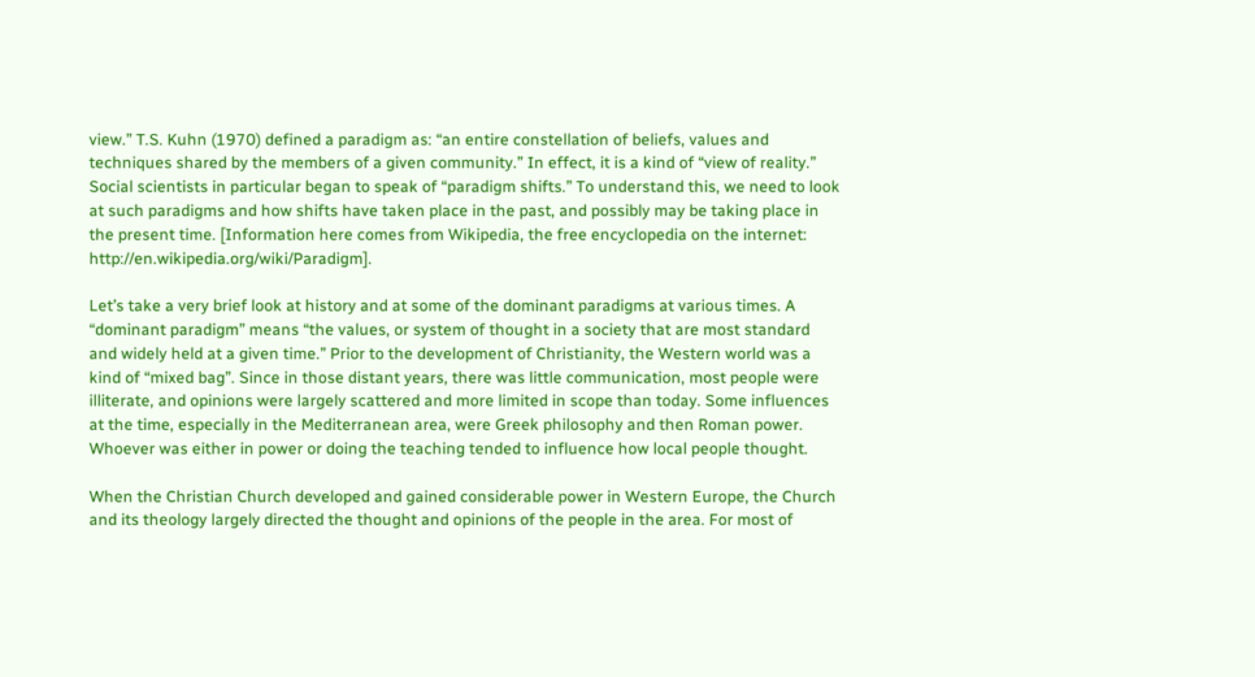view.” T.S. Kuhn (1970) defined a paradigm as: “an entire constellation of beliefs, values and techniques shared by the members of a given community.” In effect, it is a kind of “view of reality.” Social scientists in particular began to speak of “paradigm shifts.” To understand this, we need to look at such paradigms and how shifts have taken place in the past, and possibly may be taking place in the present time. [Information here comes from Wikipedia, the free encyclopedia on the internet: http://en.wikipedia.org/wiki/Paradigm].

Let’s take a very brief look at history and at some of the dominant paradigms at various times. A “dominant paradigm” means “the values, or system of thought in a society that are most standard and widely held at a given time.” Prior to the development of Christianity, the Western world was a kind of “mixed bag”. Since in those distant years, there was little communication, most people were illiterate, and opinions were largely scattered and more limited in scope than today. Some influences at the time, especially in the Mediterranean area, were Greek philosophy and then Roman power. Whoever was either in power or doing the teaching tended to influence how local people thought.

When the Christian Church developed and gained considerable power in Western Europe, the Church and its theology largely directed the thought and opinions of the people in the area. For most of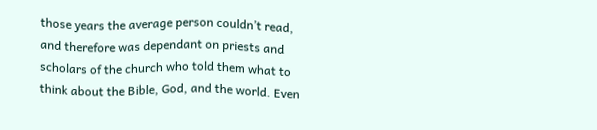those years the average person couldn’t read, and therefore was dependant on priests and scholars of the church who told them what to think about the Bible, God, and the world. Even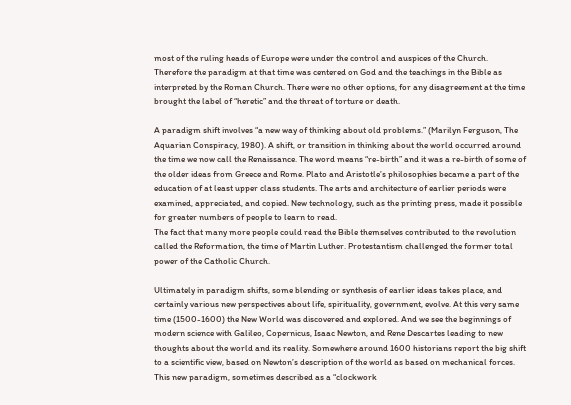most of the ruling heads of Europe were under the control and auspices of the Church. Therefore the paradigm at that time was centered on God and the teachings in the Bible as interpreted by the Roman Church. There were no other options, for any disagreement at the time brought the label of “heretic” and the threat of torture or death.

A paradigm shift involves “a new way of thinking about old problems.” (Marilyn Ferguson, The Aquarian Conspiracy, 1980). A shift, or transition in thinking about the world occurred around the time we now call the Renaissance. The word means “re-birth” and it was a re-birth of some of the older ideas from Greece and Rome. Plato and Aristotle’s philosophies became a part of the education of at least upper class students. The arts and architecture of earlier periods were examined, appreciated, and copied. New technology, such as the printing press, made it possible for greater numbers of people to learn to read.
The fact that many more people could read the Bible themselves contributed to the revolution called the Reformation, the time of Martin Luther. Protestantism challenged the former total power of the Catholic Church.

Ultimately in paradigm shifts, some blending or synthesis of earlier ideas takes place, and certainly various new perspectives about life, spirituality, government, evolve. At this very same time (1500-1600) the New World was discovered and explored. And we see the beginnings of modern science with Galileo, Copernicus, Isaac Newton, and Rene Descartes leading to new thoughts about the world and its reality. Somewhere around 1600 historians report the big shift to a scientific view, based on Newton’s description of the world as based on mechanical forces. This new paradigm, sometimes described as a “clockwork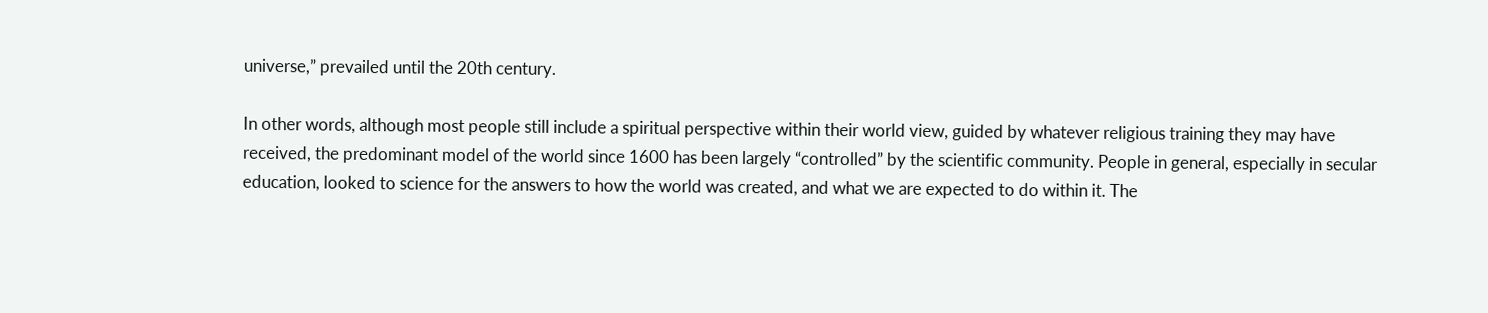universe,” prevailed until the 20th century.

In other words, although most people still include a spiritual perspective within their world view, guided by whatever religious training they may have received, the predominant model of the world since 1600 has been largely “controlled” by the scientific community. People in general, especially in secular education, looked to science for the answers to how the world was created, and what we are expected to do within it. The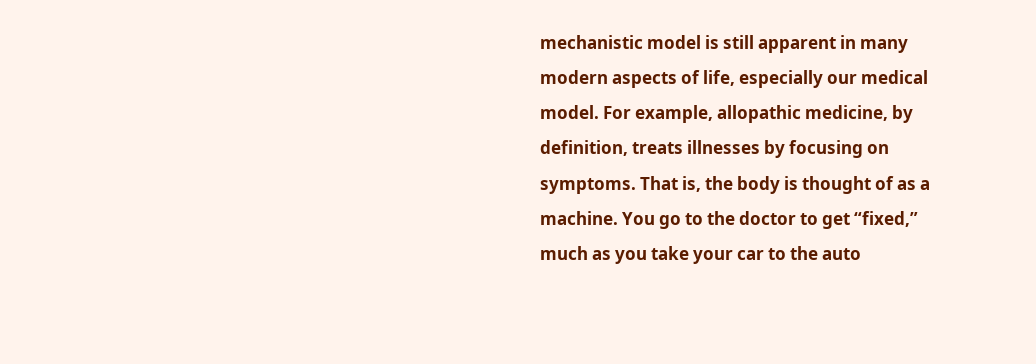mechanistic model is still apparent in many modern aspects of life, especially our medical model. For example, allopathic medicine, by definition, treats illnesses by focusing on symptoms. That is, the body is thought of as a machine. You go to the doctor to get “fixed,” much as you take your car to the auto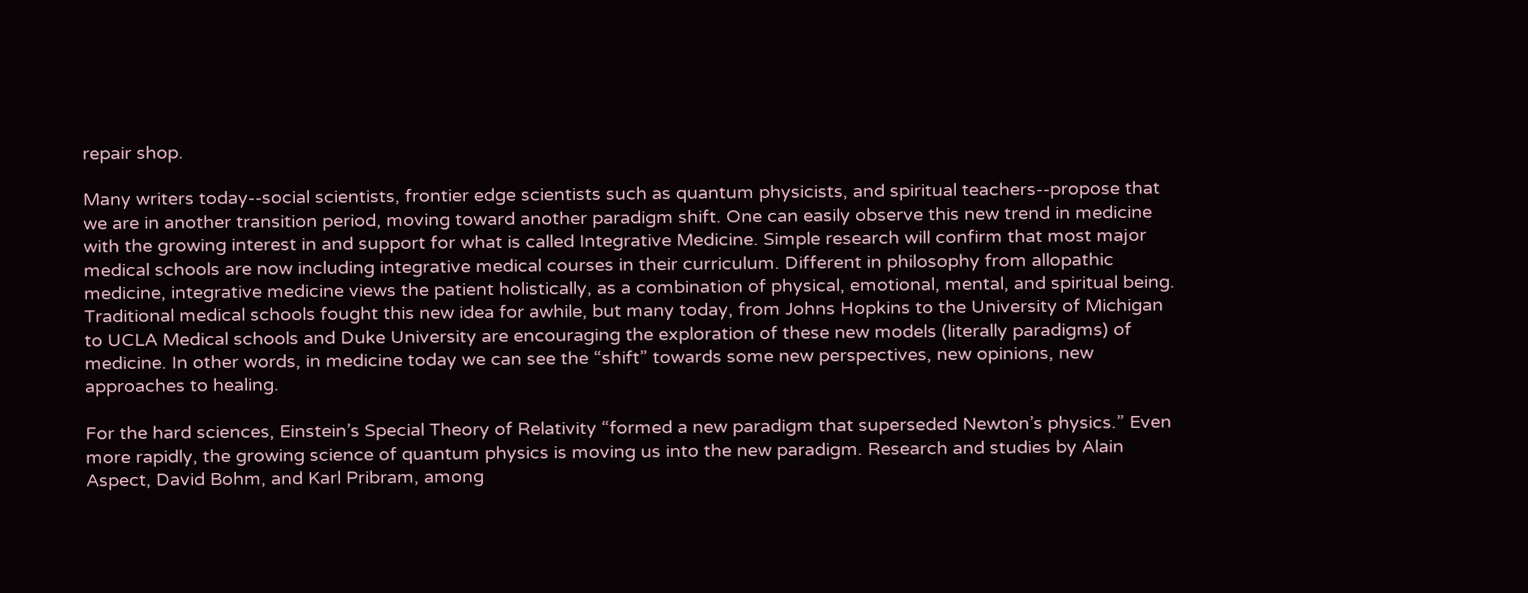repair shop.

Many writers today--social scientists, frontier edge scientists such as quantum physicists, and spiritual teachers--propose that we are in another transition period, moving toward another paradigm shift. One can easily observe this new trend in medicine with the growing interest in and support for what is called Integrative Medicine. Simple research will confirm that most major medical schools are now including integrative medical courses in their curriculum. Different in philosophy from allopathic medicine, integrative medicine views the patient holistically, as a combination of physical, emotional, mental, and spiritual being. Traditional medical schools fought this new idea for awhile, but many today, from Johns Hopkins to the University of Michigan to UCLA Medical schools and Duke University are encouraging the exploration of these new models (literally paradigms) of medicine. In other words, in medicine today we can see the “shift” towards some new perspectives, new opinions, new approaches to healing.

For the hard sciences, Einstein’s Special Theory of Relativity “formed a new paradigm that superseded Newton’s physics.” Even more rapidly, the growing science of quantum physics is moving us into the new paradigm. Research and studies by Alain Aspect, David Bohm, and Karl Pribram, among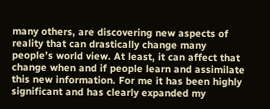many others, are discovering new aspects of reality that can drastically change many people’s world view. At least, it can affect that change when and if people learn and assimilate this new information. For me it has been highly significant and has clearly expanded my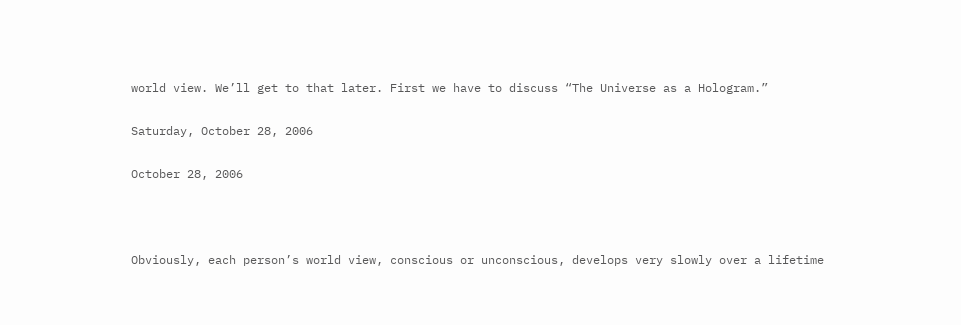world view. We’ll get to that later. First we have to discuss “The Universe as a Hologram.”

Saturday, October 28, 2006

October 28, 2006



Obviously, each person’s world view, conscious or unconscious, develops very slowly over a lifetime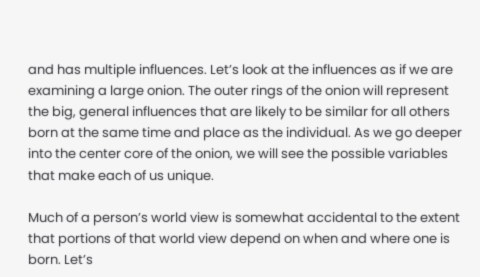and has multiple influences. Let’s look at the influences as if we are examining a large onion. The outer rings of the onion will represent the big, general influences that are likely to be similar for all others born at the same time and place as the individual. As we go deeper into the center core of the onion, we will see the possible variables that make each of us unique.

Much of a person’s world view is somewhat accidental to the extent that portions of that world view depend on when and where one is born. Let’s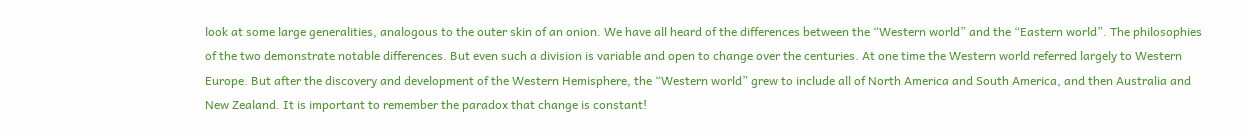look at some large generalities, analogous to the outer skin of an onion. We have all heard of the differences between the “Western world” and the “Eastern world”. The philosophies of the two demonstrate notable differences. But even such a division is variable and open to change over the centuries. At one time the Western world referred largely to Western Europe. But after the discovery and development of the Western Hemisphere, the “Western world” grew to include all of North America and South America, and then Australia and New Zealand. It is important to remember the paradox that change is constant!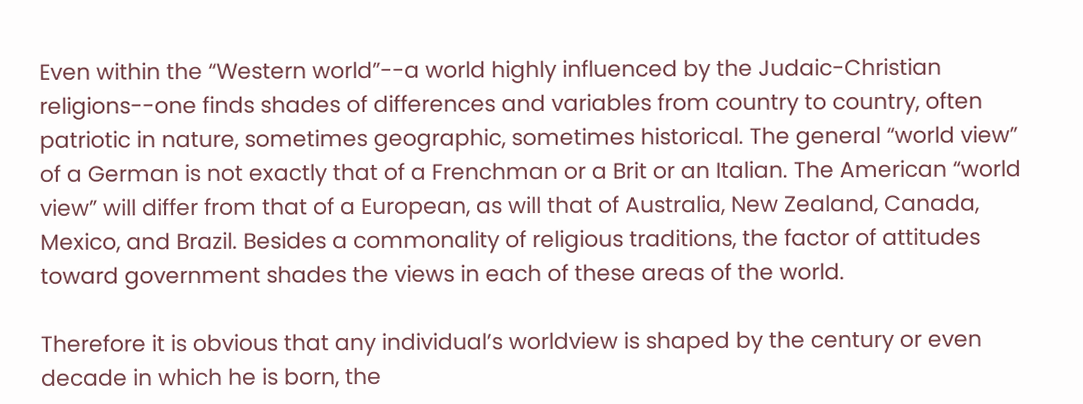Even within the “Western world”--a world highly influenced by the Judaic-Christian religions--one finds shades of differences and variables from country to country, often patriotic in nature, sometimes geographic, sometimes historical. The general “world view” of a German is not exactly that of a Frenchman or a Brit or an Italian. The American “world view” will differ from that of a European, as will that of Australia, New Zealand, Canada, Mexico, and Brazil. Besides a commonality of religious traditions, the factor of attitudes toward government shades the views in each of these areas of the world.

Therefore it is obvious that any individual’s worldview is shaped by the century or even decade in which he is born, the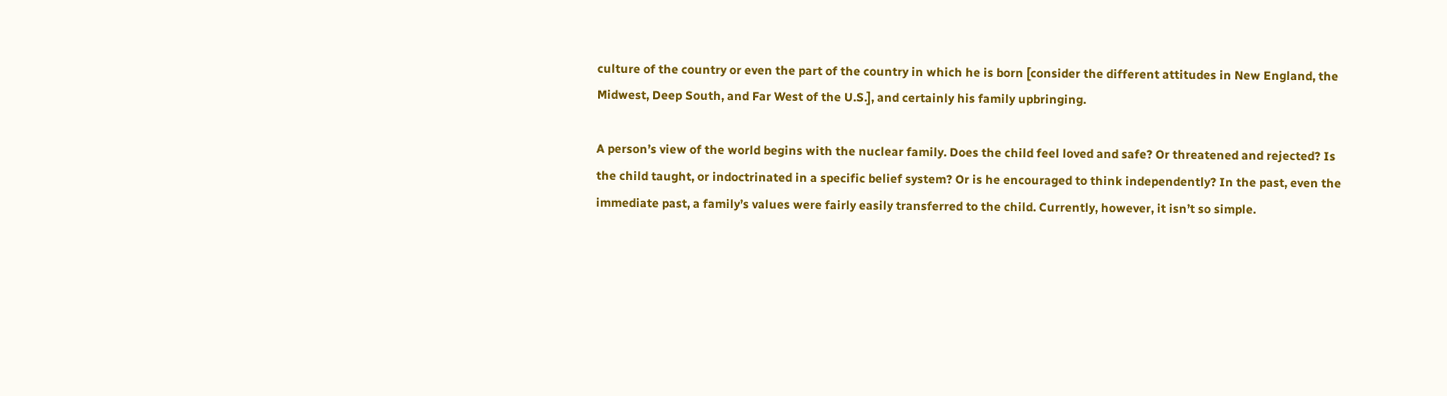culture of the country or even the part of the country in which he is born [consider the different attitudes in New England, the Midwest, Deep South, and Far West of the U.S.], and certainly his family upbringing.

A person’s view of the world begins with the nuclear family. Does the child feel loved and safe? Or threatened and rejected? Is the child taught, or indoctrinated in a specific belief system? Or is he encouraged to think independently? In the past, even the immediate past, a family’s values were fairly easily transferred to the child. Currently, however, it isn’t so simple.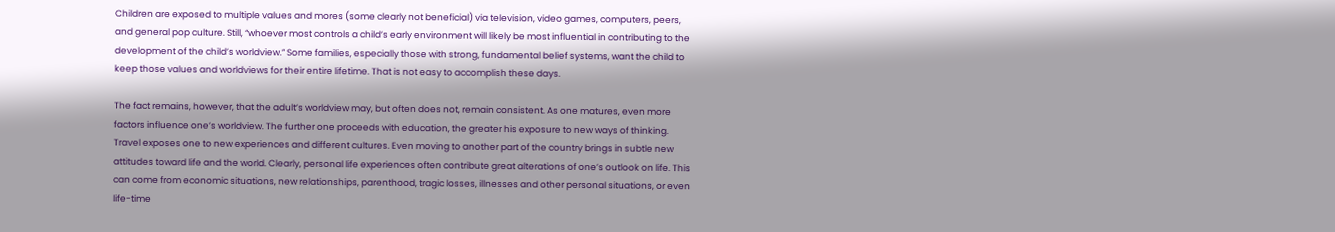Children are exposed to multiple values and mores (some clearly not beneficial) via television, video games, computers, peers, and general pop culture. Still, “whoever most controls a child’s early environment will likely be most influential in contributing to the development of the child’s worldview.” Some families, especially those with strong, fundamental belief systems, want the child to keep those values and worldviews for their entire lifetime. That is not easy to accomplish these days.

The fact remains, however, that the adult’s worldview may, but often does not, remain consistent. As one matures, even more factors influence one’s worldview. The further one proceeds with education, the greater his exposure to new ways of thinking. Travel exposes one to new experiences and different cultures. Even moving to another part of the country brings in subtle new attitudes toward life and the world. Clearly, personal life experiences often contribute great alterations of one’s outlook on life. This can come from economic situations, new relationships, parenthood, tragic losses, illnesses and other personal situations, or even life-time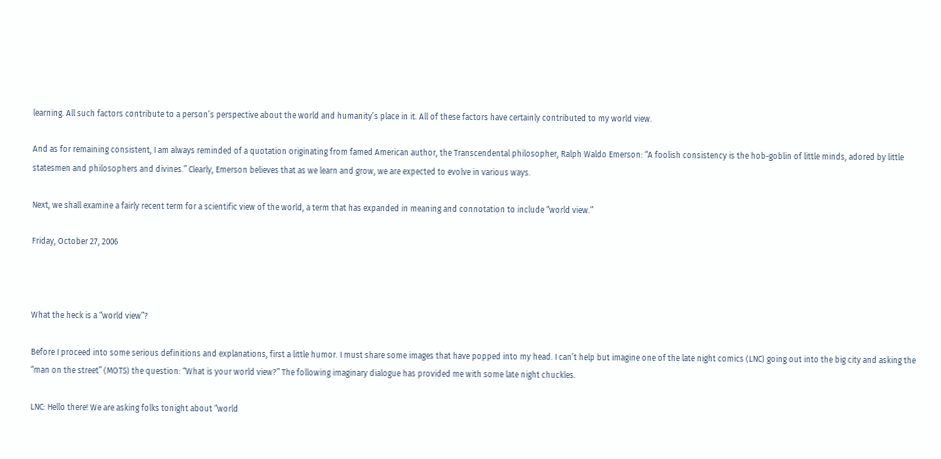learning. All such factors contribute to a person’s perspective about the world and humanity’s place in it. All of these factors have certainly contributed to my world view.

And as for remaining consistent, I am always reminded of a quotation originating from famed American author, the Transcendental philosopher, Ralph Waldo Emerson: “A foolish consistency is the hob-goblin of little minds, adored by little statesmen and philosophers and divines.” Clearly, Emerson believes that as we learn and grow, we are expected to evolve in various ways.

Next, we shall examine a fairly recent term for a scientific view of the world, a term that has expanded in meaning and connotation to include “world view.”

Friday, October 27, 2006



What the heck is a “world view”?

Before I proceed into some serious definitions and explanations, first a little humor. I must share some images that have popped into my head. I can’t help but imagine one of the late night comics (LNC) going out into the big city and asking the “man on the street” (MOTS) the question: “What is your world view?” The following imaginary dialogue has provided me with some late night chuckles.

LNC: Hello there! We are asking folks tonight about “world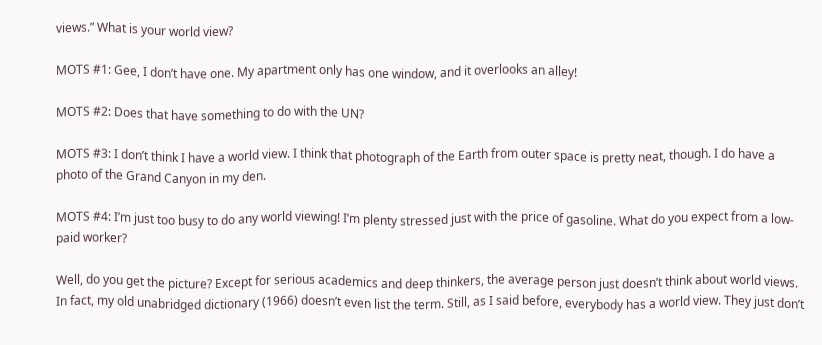views.” What is your world view?

MOTS #1: Gee, I don’t have one. My apartment only has one window, and it overlooks an alley!

MOTS #2: Does that have something to do with the UN?

MOTS #3: I don’t think I have a world view. I think that photograph of the Earth from outer space is pretty neat, though. I do have a photo of the Grand Canyon in my den.

MOTS #4: I’m just too busy to do any world viewing! I’m plenty stressed just with the price of gasoline. What do you expect from a low-paid worker?

Well, do you get the picture? Except for serious academics and deep thinkers, the average person just doesn’t think about world views. In fact, my old unabridged dictionary (1966) doesn’t even list the term. Still, as I said before, everybody has a world view. They just don’t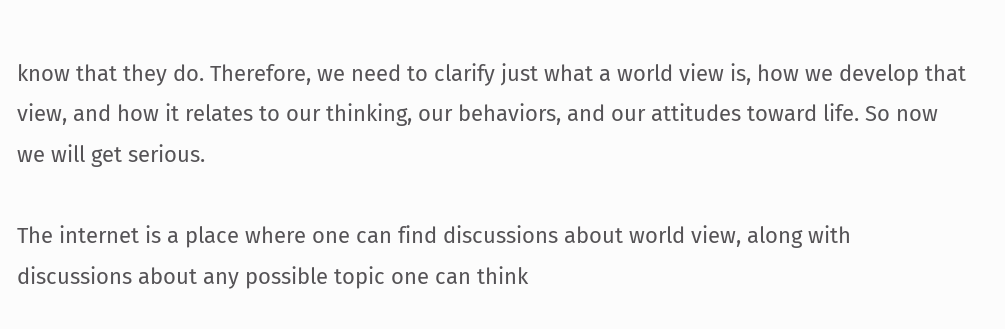know that they do. Therefore, we need to clarify just what a world view is, how we develop that view, and how it relates to our thinking, our behaviors, and our attitudes toward life. So now we will get serious.

The internet is a place where one can find discussions about world view, along with discussions about any possible topic one can think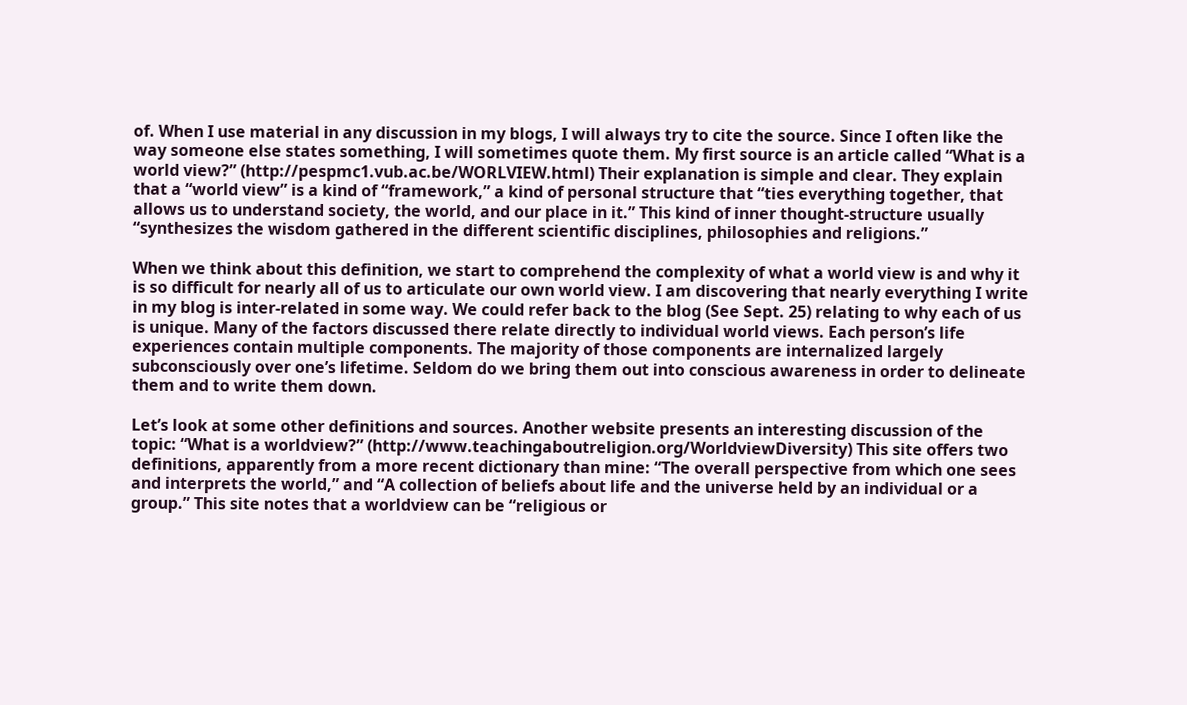of. When I use material in any discussion in my blogs, I will always try to cite the source. Since I often like the way someone else states something, I will sometimes quote them. My first source is an article called “What is a world view?” (http://pespmc1.vub.ac.be/WORLVIEW.html) Their explanation is simple and clear. They explain that a “world view” is a kind of “framework,” a kind of personal structure that “ties everything together, that allows us to understand society, the world, and our place in it.” This kind of inner thought-structure usually “synthesizes the wisdom gathered in the different scientific disciplines, philosophies and religions.”

When we think about this definition, we start to comprehend the complexity of what a world view is and why it is so difficult for nearly all of us to articulate our own world view. I am discovering that nearly everything I write in my blog is inter-related in some way. We could refer back to the blog (See Sept. 25) relating to why each of us is unique. Many of the factors discussed there relate directly to individual world views. Each person’s life experiences contain multiple components. The majority of those components are internalized largely subconsciously over one’s lifetime. Seldom do we bring them out into conscious awareness in order to delineate them and to write them down.

Let’s look at some other definitions and sources. Another website presents an interesting discussion of the topic: “What is a worldview?” (http://www.teachingaboutreligion.org/WorldviewDiversity) This site offers two definitions, apparently from a more recent dictionary than mine: “The overall perspective from which one sees and interprets the world,” and “A collection of beliefs about life and the universe held by an individual or a group.” This site notes that a worldview can be “religious or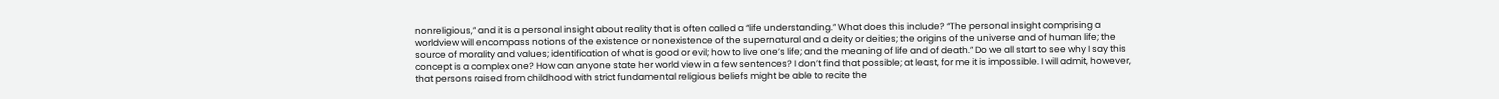nonreligious,” and it is a personal insight about reality that is often called a “life understanding.” What does this include? “The personal insight comprising a worldview will encompass notions of the existence or nonexistence of the supernatural and a deity or deities; the origins of the universe and of human life; the source of morality and values; identification of what is good or evil; how to live one’s life; and the meaning of life and of death.” Do we all start to see why I say this concept is a complex one? How can anyone state her world view in a few sentences? I don’t find that possible; at least, for me it is impossible. I will admit, however, that persons raised from childhood with strict fundamental religious beliefs might be able to recite the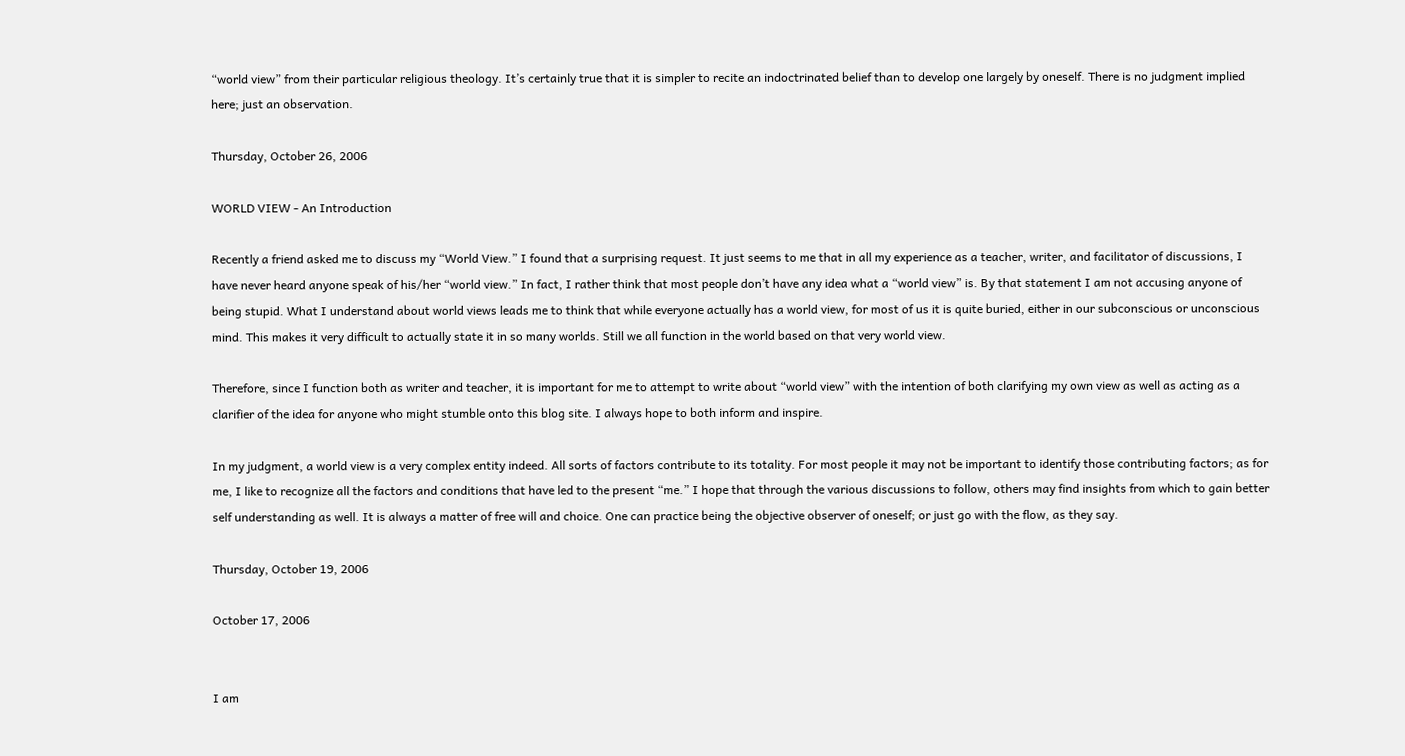“world view” from their particular religious theology. It’s certainly true that it is simpler to recite an indoctrinated belief than to develop one largely by oneself. There is no judgment implied here; just an observation.

Thursday, October 26, 2006

WORLD VIEW - An Introduction

Recently a friend asked me to discuss my “World View.” I found that a surprising request. It just seems to me that in all my experience as a teacher, writer, and facilitator of discussions, I have never heard anyone speak of his/her “world view.” In fact, I rather think that most people don’t have any idea what a “world view” is. By that statement I am not accusing anyone of being stupid. What I understand about world views leads me to think that while everyone actually has a world view, for most of us it is quite buried, either in our subconscious or unconscious mind. This makes it very difficult to actually state it in so many worlds. Still we all function in the world based on that very world view.

Therefore, since I function both as writer and teacher, it is important for me to attempt to write about “world view” with the intention of both clarifying my own view as well as acting as a clarifier of the idea for anyone who might stumble onto this blog site. I always hope to both inform and inspire.

In my judgment, a world view is a very complex entity indeed. All sorts of factors contribute to its totality. For most people it may not be important to identify those contributing factors; as for me, I like to recognize all the factors and conditions that have led to the present “me.” I hope that through the various discussions to follow, others may find insights from which to gain better self understanding as well. It is always a matter of free will and choice. One can practice being the objective observer of oneself; or just go with the flow, as they say.

Thursday, October 19, 2006

October 17, 2006


I am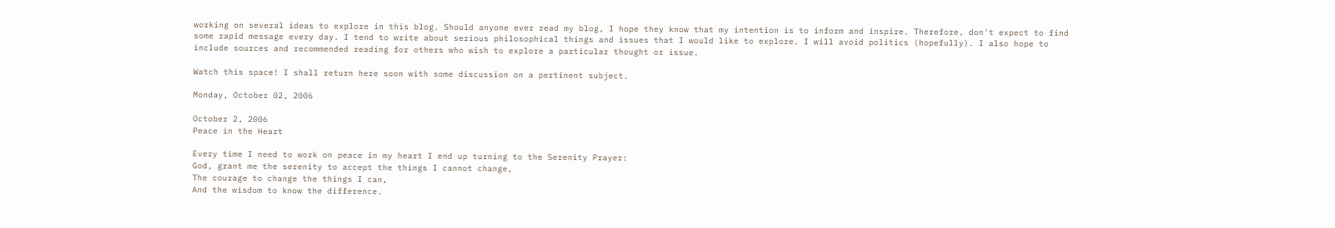working on several ideas to explore in this blog. Should anyone ever read my blog, I hope they know that my intention is to inform and inspire. Therefore, don't expect to find some rapid message every day. I tend to write about serious philosophical things and issues that I would like to explore. I will avoid politics (hopefully). I also hope to include sources and recommended reading for others who wish to explore a particular thought or issue.

Watch this space! I shall return here soon with some discussion on a pertinent subject.

Monday, October 02, 2006

October 2, 2006
Peace in the Heart

Every time I need to work on peace in my heart I end up turning to the Serenity Prayer:
God, grant me the serenity to accept the things I cannot change,
The courage to change the things I can,
And the wisdom to know the difference.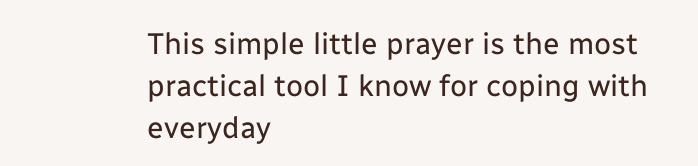This simple little prayer is the most practical tool I know for coping with everyday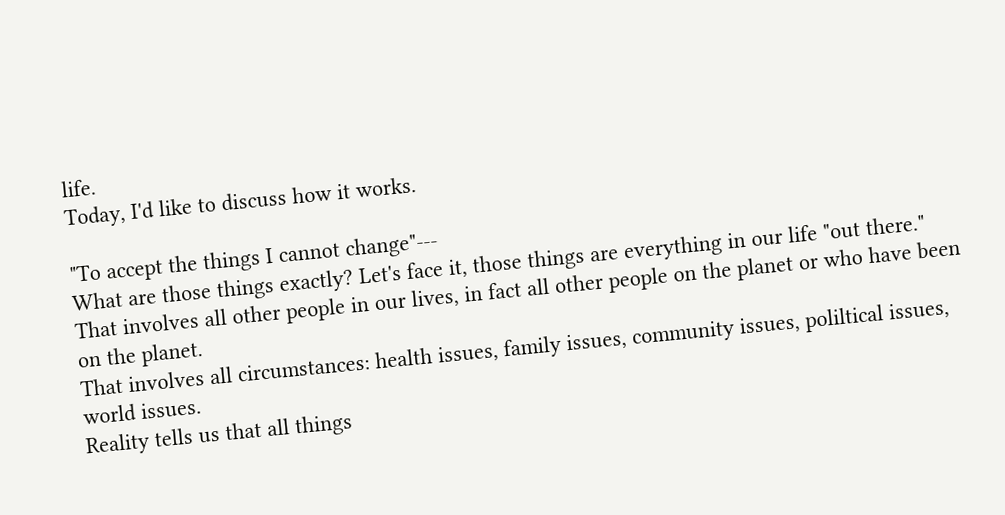life.
Today, I'd like to discuss how it works.

"To accept the things I cannot change"---
What are those things exactly? Let's face it, those things are everything in our life "out there."
That involves all other people in our lives, in fact all other people on the planet or who have been on the planet.
That involves all circumstances: health issues, family issues, community issues, poliltical issues, world issues.
Reality tells us that all things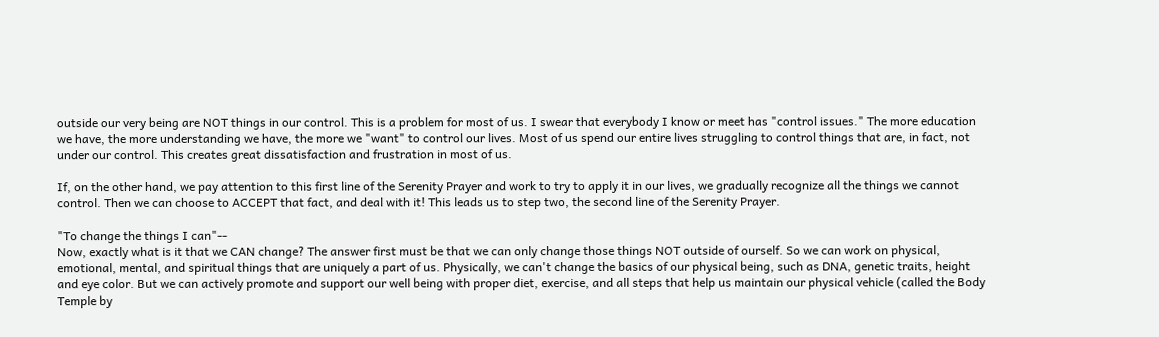outside our very being are NOT things in our control. This is a problem for most of us. I swear that everybody I know or meet has "control issues." The more education we have, the more understanding we have, the more we "want" to control our lives. Most of us spend our entire lives struggling to control things that are, in fact, not under our control. This creates great dissatisfaction and frustration in most of us.

If, on the other hand, we pay attention to this first line of the Serenity Prayer and work to try to apply it in our lives, we gradually recognize all the things we cannot control. Then we can choose to ACCEPT that fact, and deal with it! This leads us to step two, the second line of the Serenity Prayer.

"To change the things I can"--
Now, exactly what is it that we CAN change? The answer first must be that we can only change those things NOT outside of ourself. So we can work on physical, emotional, mental, and spiritual things that are uniquely a part of us. Physically, we can't change the basics of our physical being, such as DNA, genetic traits, height and eye color. But we can actively promote and support our well being with proper diet, exercise, and all steps that help us maintain our physical vehicle (called the Body Temple by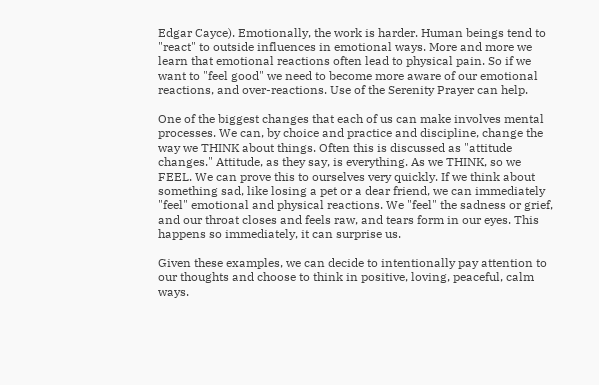Edgar Cayce). Emotionally, the work is harder. Human beings tend to "react" to outside influences in emotional ways. More and more we learn that emotional reactions often lead to physical pain. So if we want to "feel good" we need to become more aware of our emotional reactions, and over-reactions. Use of the Serenity Prayer can help.

One of the biggest changes that each of us can make involves mental processes. We can, by choice and practice and discipline, change the way we THINK about things. Often this is discussed as "attitude changes." Attitude, as they say, is everything. As we THINK, so we FEEL. We can prove this to ourselves very quickly. If we think about something sad, like losing a pet or a dear friend, we can immediately "feel" emotional and physical reactions. We "feel" the sadness or grief, and our throat closes and feels raw, and tears form in our eyes. This happens so immediately, it can surprise us.

Given these examples, we can decide to intentionally pay attention to our thoughts and choose to think in positive, loving, peaceful, calm ways.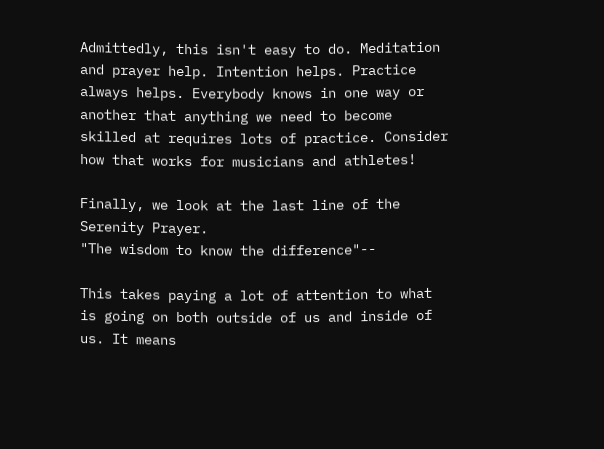Admittedly, this isn't easy to do. Meditation and prayer help. Intention helps. Practice always helps. Everybody knows in one way or another that anything we need to become skilled at requires lots of practice. Consider how that works for musicians and athletes!

Finally, we look at the last line of the Serenity Prayer.
"The wisdom to know the difference"--

This takes paying a lot of attention to what is going on both outside of us and inside of us. It means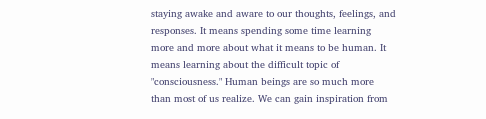staying awake and aware to our thoughts, feelings, and responses. It means spending some time learning more and more about what it means to be human. It means learning about the difficult topic of "consciousness." Human beings are so much more than most of us realize. We can gain inspiration from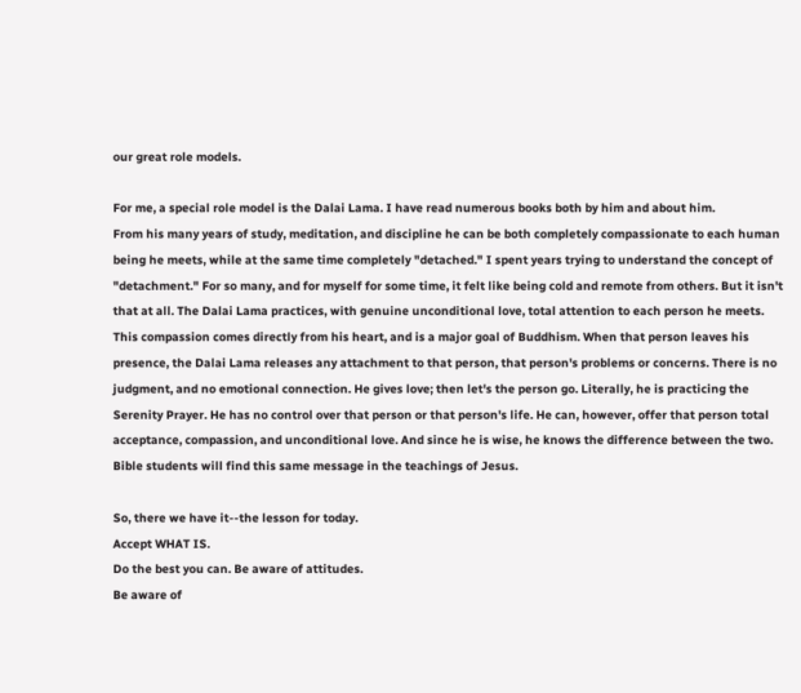our great role models.

For me, a special role model is the Dalai Lama. I have read numerous books both by him and about him.
From his many years of study, meditation, and discipline he can be both completely compassionate to each human being he meets, while at the same time completely "detached." I spent years trying to understand the concept of "detachment." For so many, and for myself for some time, it felt like being cold and remote from others. But it isn't that at all. The Dalai Lama practices, with genuine unconditional love, total attention to each person he meets. This compassion comes directly from his heart, and is a major goal of Buddhism. When that person leaves his presence, the Dalai Lama releases any attachment to that person, that person's problems or concerns. There is no judgment, and no emotional connection. He gives love; then let's the person go. Literally, he is practicing the Serenity Prayer. He has no control over that person or that person's life. He can, however, offer that person total acceptance, compassion, and unconditional love. And since he is wise, he knows the difference between the two. Bible students will find this same message in the teachings of Jesus.

So, there we have it--the lesson for today.
Accept WHAT IS.
Do the best you can. Be aware of attitudes.
Be aware of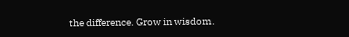the difference. Grow in wisdom.